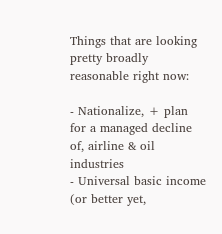Things that are looking pretty broadly reasonable right now:

- Nationalize, + plan for a managed decline of, airline & oil industries
- Universal basic income (or better yet,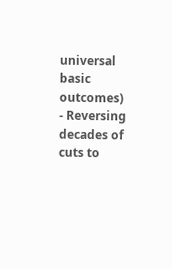universal basic outcomes)
- Reversing decades of cuts to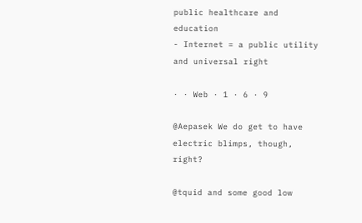public healthcare and education
- Internet = a public utility and universal right

· · Web · 1 · 6 · 9

@Aepasek We do get to have electric blimps, though, right?

@tquid and some good low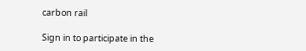carbon rail

Sign in to participate in the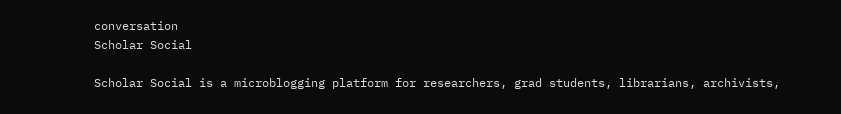conversation
Scholar Social

Scholar Social is a microblogging platform for researchers, grad students, librarians, archivists,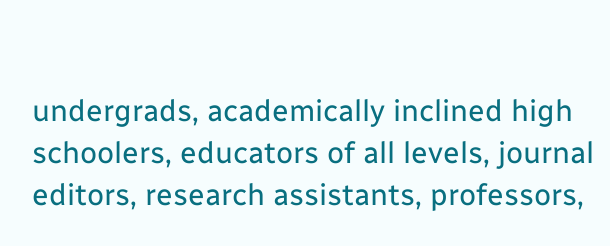undergrads, academically inclined high schoolers, educators of all levels, journal editors, research assistants, professors,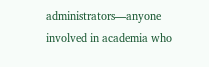administrators—anyone involved in academia who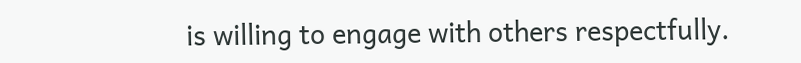is willing to engage with others respectfully.